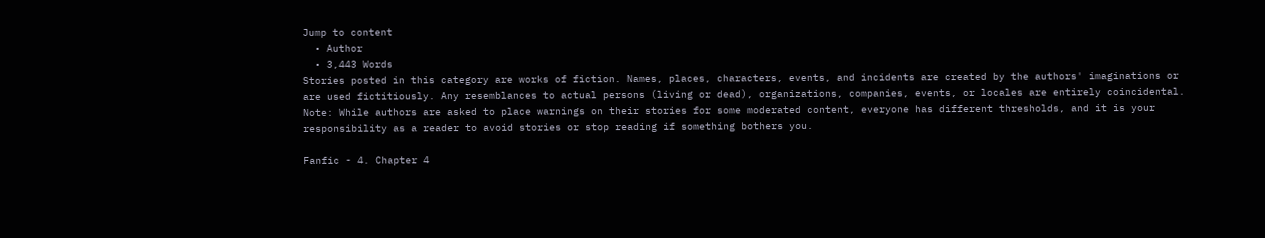Jump to content
  • Author
  • 3,443 Words
Stories posted in this category are works of fiction. Names, places, characters, events, and incidents are created by the authors' imaginations or are used fictitiously. Any resemblances to actual persons (living or dead), organizations, companies, events, or locales are entirely coincidental. Note: While authors are asked to place warnings on their stories for some moderated content, everyone has different thresholds, and it is your responsibility as a reader to avoid stories or stop reading if something bothers you.

Fanfic - 4. Chapter 4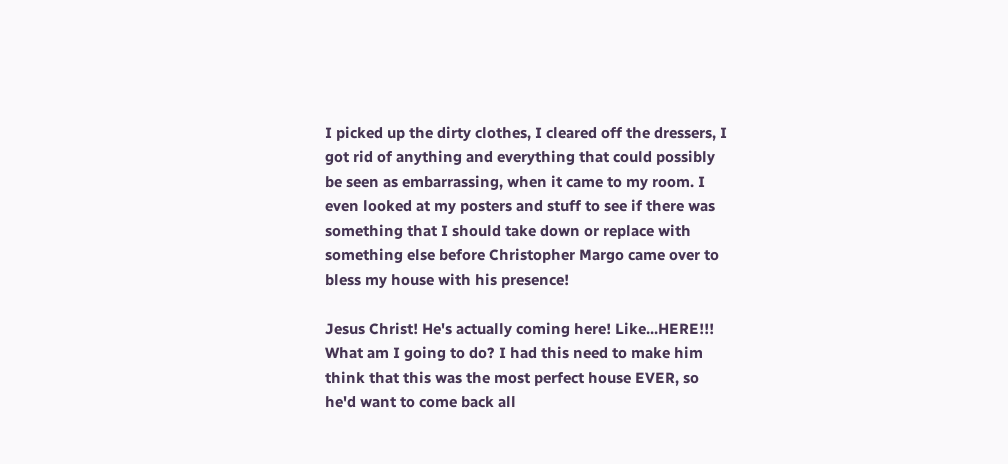I picked up the dirty clothes, I cleared off the dressers, I got rid of anything and everything that could possibly be seen as embarrassing, when it came to my room. I even looked at my posters and stuff to see if there was something that I should take down or replace with something else before Christopher Margo came over to bless my house with his presence!

Jesus Christ! He's actually coming here! Like...HERE!!! What am I going to do? I had this need to make him think that this was the most perfect house EVER, so he'd want to come back all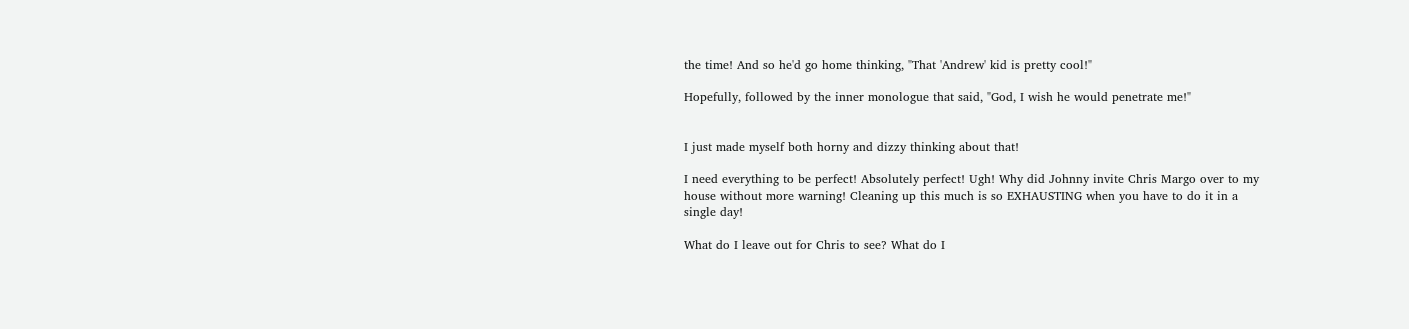the time! And so he'd go home thinking, "That 'Andrew' kid is pretty cool!"

Hopefully, followed by the inner monologue that said, "God, I wish he would penetrate me!"


I just made myself both horny and dizzy thinking about that!

I need everything to be perfect! Absolutely perfect! Ugh! Why did Johnny invite Chris Margo over to my house without more warning! Cleaning up this much is so EXHAUSTING when you have to do it in a single day!

What do I leave out for Chris to see? What do I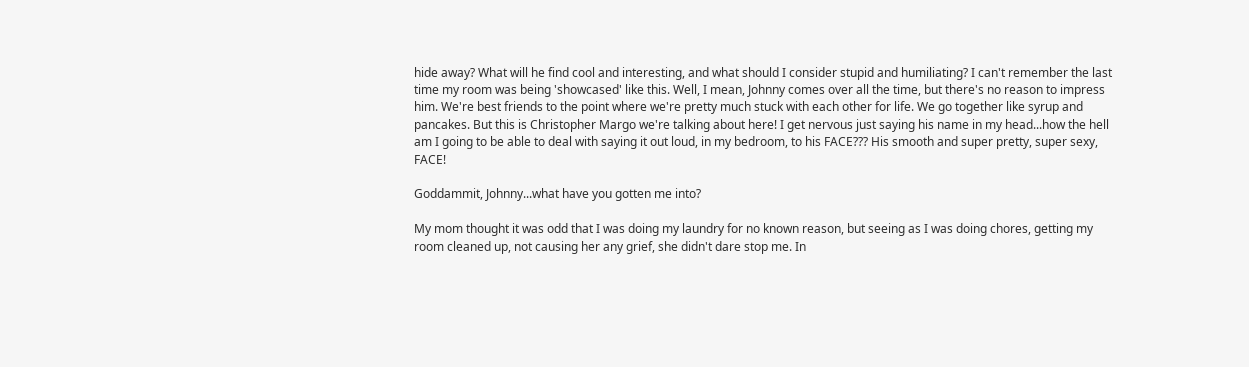hide away? What will he find cool and interesting, and what should I consider stupid and humiliating? I can't remember the last time my room was being 'showcased' like this. Well, I mean, Johnny comes over all the time, but there's no reason to impress him. We're best friends to the point where we're pretty much stuck with each other for life. We go together like syrup and pancakes. But this is Christopher Margo we're talking about here! I get nervous just saying his name in my head...how the hell am I going to be able to deal with saying it out loud, in my bedroom, to his FACE??? His smooth and super pretty, super sexy, FACE!

Goddammit, Johnny...what have you gotten me into?

My mom thought it was odd that I was doing my laundry for no known reason, but seeing as I was doing chores, getting my room cleaned up, not causing her any grief, she didn't dare stop me. In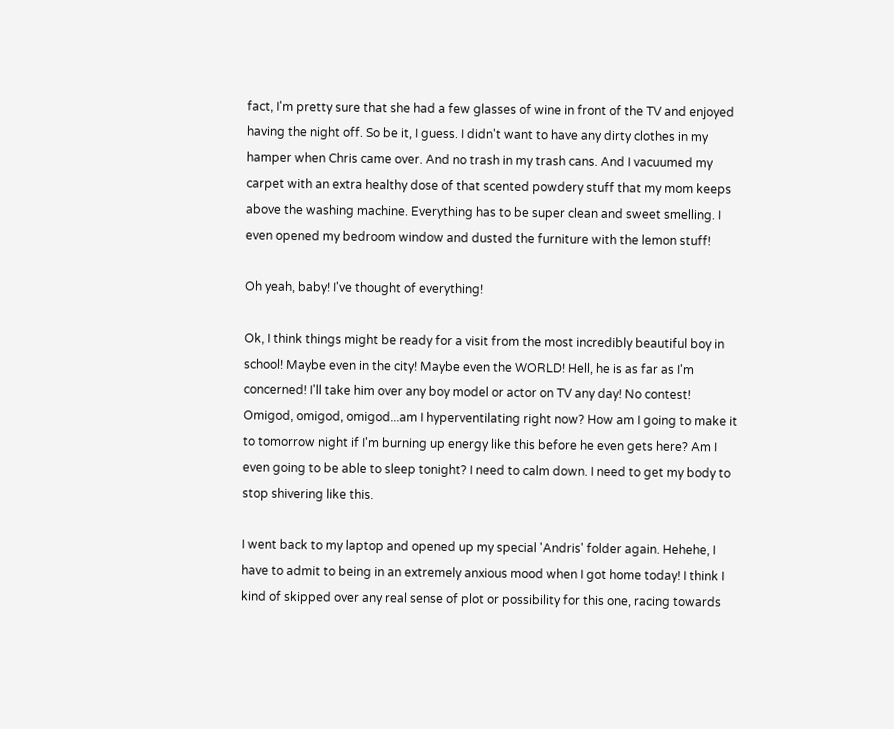fact, I'm pretty sure that she had a few glasses of wine in front of the TV and enjoyed having the night off. So be it, I guess. I didn't want to have any dirty clothes in my hamper when Chris came over. And no trash in my trash cans. And I vacuumed my carpet with an extra healthy dose of that scented powdery stuff that my mom keeps above the washing machine. Everything has to be super clean and sweet smelling. I even opened my bedroom window and dusted the furniture with the lemon stuff!

Oh yeah, baby! I've thought of everything!

Ok, I think things might be ready for a visit from the most incredibly beautiful boy in school! Maybe even in the city! Maybe even the WORLD! Hell, he is as far as I'm concerned! I'll take him over any boy model or actor on TV any day! No contest! Omigod, omigod, omigod...am I hyperventilating right now? How am I going to make it to tomorrow night if I'm burning up energy like this before he even gets here? Am I even going to be able to sleep tonight? I need to calm down. I need to get my body to stop shivering like this.

I went back to my laptop and opened up my special 'Andris' folder again. Hehehe, I have to admit to being in an extremely anxious mood when I got home today! I think I kind of skipped over any real sense of plot or possibility for this one, racing towards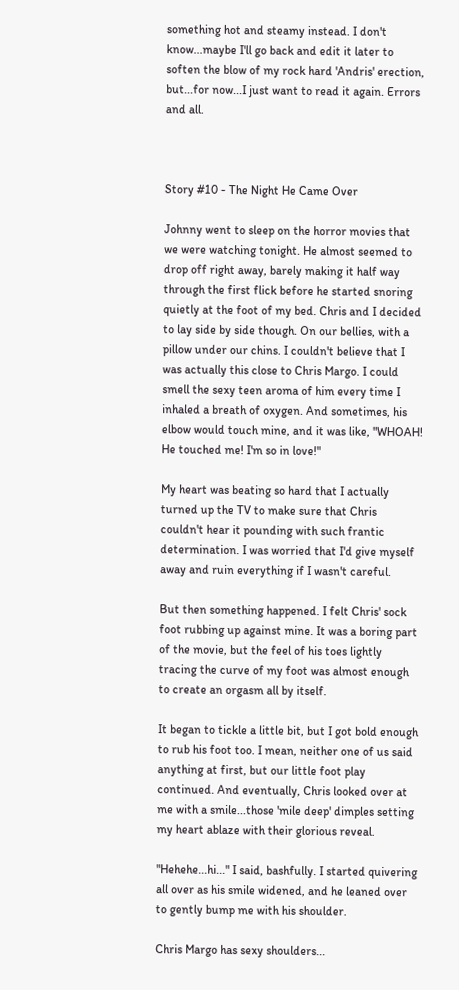something hot and steamy instead. I don't know...maybe I'll go back and edit it later to soften the blow of my rock hard 'Andris' erection, but...for now...I just want to read it again. Errors and all.



Story #10 - The Night He Came Over

Johnny went to sleep on the horror movies that we were watching tonight. He almost seemed to drop off right away, barely making it half way through the first flick before he started snoring quietly at the foot of my bed. Chris and I decided to lay side by side though. On our bellies, with a pillow under our chins. I couldn't believe that I was actually this close to Chris Margo. I could smell the sexy teen aroma of him every time I inhaled a breath of oxygen. And sometimes, his elbow would touch mine, and it was like, "WHOAH! He touched me! I'm so in love!"

My heart was beating so hard that I actually turned up the TV to make sure that Chris couldn't hear it pounding with such frantic determination. I was worried that I'd give myself away and ruin everything if I wasn't careful.

But then something happened. I felt Chris' sock foot rubbing up against mine. It was a boring part of the movie, but the feel of his toes lightly tracing the curve of my foot was almost enough to create an orgasm all by itself.

It began to tickle a little bit, but I got bold enough to rub his foot too. I mean, neither one of us said anything at first, but our little foot play continued. And eventually, Chris looked over at me with a smile...those 'mile deep' dimples setting my heart ablaze with their glorious reveal.

"Hehehe...hi..." I said, bashfully. I started quivering all over as his smile widened, and he leaned over to gently bump me with his shoulder.

Chris Margo has sexy shoulders...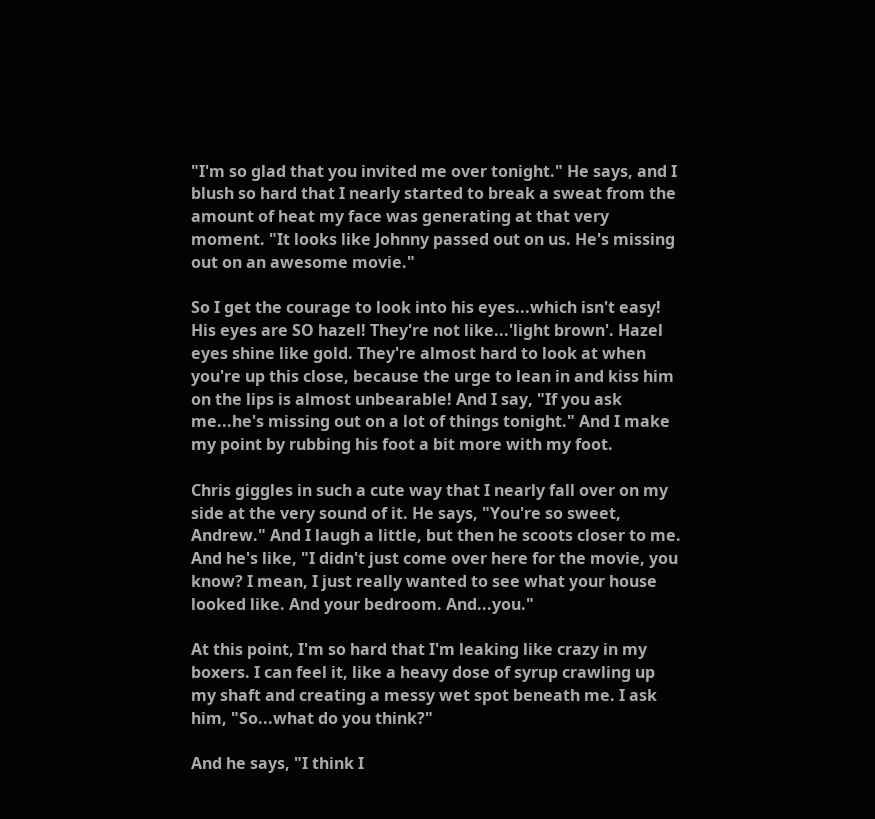"I'm so glad that you invited me over tonight." He says, and I blush so hard that I nearly started to break a sweat from the amount of heat my face was generating at that very moment. "It looks like Johnny passed out on us. He's missing out on an awesome movie."

So I get the courage to look into his eyes...which isn't easy! His eyes are SO hazel! They're not like...'light brown'. Hazel eyes shine like gold. They're almost hard to look at when you're up this close, because the urge to lean in and kiss him on the lips is almost unbearable! And I say, "If you ask me...he's missing out on a lot of things tonight." And I make my point by rubbing his foot a bit more with my foot.

Chris giggles in such a cute way that I nearly fall over on my side at the very sound of it. He says, "You're so sweet, Andrew." And I laugh a little, but then he scoots closer to me. And he's like, "I didn't just come over here for the movie, you know? I mean, I just really wanted to see what your house looked like. And your bedroom. And...you."

At this point, I'm so hard that I'm leaking like crazy in my boxers. I can feel it, like a heavy dose of syrup crawling up my shaft and creating a messy wet spot beneath me. I ask him, "So...what do you think?"

And he says, "I think I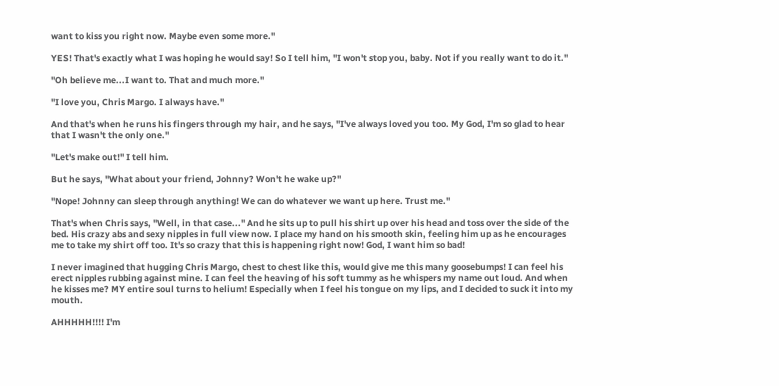want to kiss you right now. Maybe even some more."

YES! That's exactly what I was hoping he would say! So I tell him, "I won't stop you, baby. Not if you really want to do it."

"Oh believe me...I want to. That and much more."

"I love you, Chris Margo. I always have."

And that's when he runs his fingers through my hair, and he says, "I've always loved you too. My God, I'm so glad to hear that I wasn't the only one."

"Let's make out!" I tell him.

But he says, "What about your friend, Johnny? Won't he wake up?"

"Nope! Johnny can sleep through anything! We can do whatever we want up here. Trust me."

That's when Chris says, "Well, in that case..." And he sits up to pull his shirt up over his head and toss over the side of the bed. His crazy abs and sexy nipples in full view now. I place my hand on his smooth skin, feeling him up as he encourages me to take my shirt off too. It's so crazy that this is happening right now! God, I want him so bad!

I never imagined that hugging Chris Margo, chest to chest like this, would give me this many goosebumps! I can feel his erect nipples rubbing against mine. I can feel the heaving of his soft tummy as he whispers my name out loud. And when he kisses me? MY entire soul turns to helium! Especially when I feel his tongue on my lips, and I decided to suck it into my mouth.

AHHHHH!!!! I'm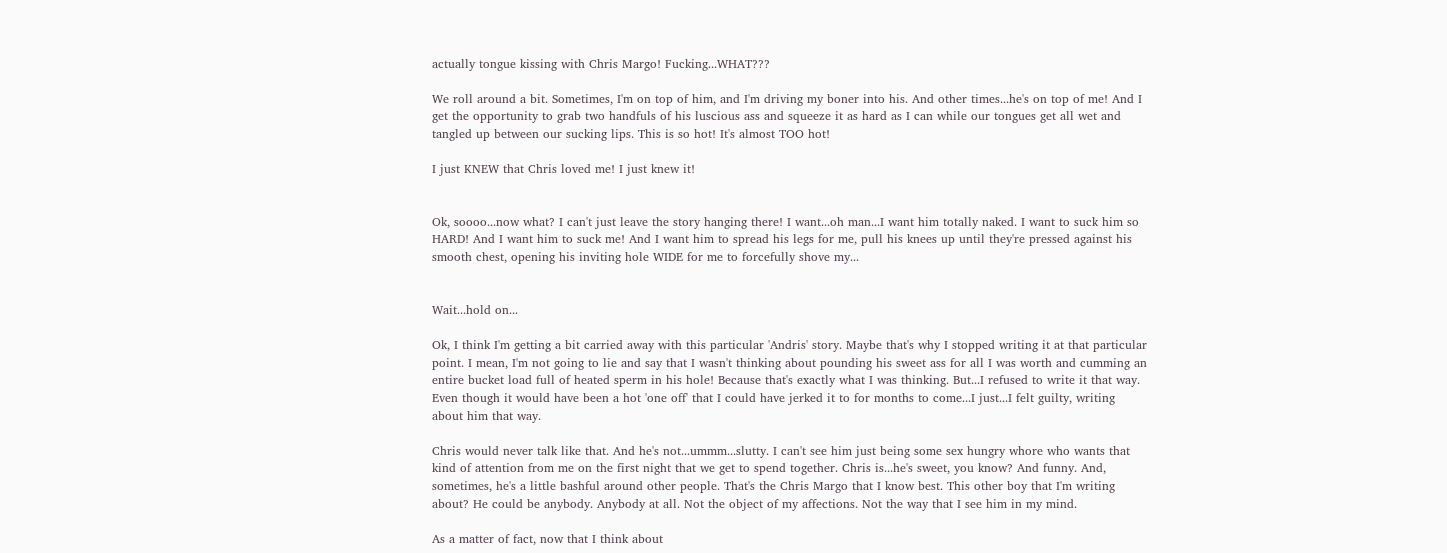actually tongue kissing with Chris Margo! Fucking...WHAT???

We roll around a bit. Sometimes, I'm on top of him, and I'm driving my boner into his. And other times...he's on top of me! And I get the opportunity to grab two handfuls of his luscious ass and squeeze it as hard as I can while our tongues get all wet and tangled up between our sucking lips. This is so hot! It's almost TOO hot!

I just KNEW that Chris loved me! I just knew it!


Ok, soooo...now what? I can't just leave the story hanging there! I want...oh man...I want him totally naked. I want to suck him so HARD! And I want him to suck me! And I want him to spread his legs for me, pull his knees up until they're pressed against his smooth chest, opening his inviting hole WIDE for me to forcefully shove my...


Wait...hold on...

Ok, I think I'm getting a bit carried away with this particular 'Andris' story. Maybe that's why I stopped writing it at that particular point. I mean, I'm not going to lie and say that I wasn't thinking about pounding his sweet ass for all I was worth and cumming an entire bucket load full of heated sperm in his hole! Because that's exactly what I was thinking. But...I refused to write it that way. Even though it would have been a hot 'one off' that I could have jerked it to for months to come...I just...I felt guilty, writing about him that way.

Chris would never talk like that. And he's not...ummm...slutty. I can't see him just being some sex hungry whore who wants that kind of attention from me on the first night that we get to spend together. Chris is...he's sweet, you know? And funny. And, sometimes, he's a little bashful around other people. That's the Chris Margo that I know best. This other boy that I'm writing about? He could be anybody. Anybody at all. Not the object of my affections. Not the way that I see him in my mind.

As a matter of fact, now that I think about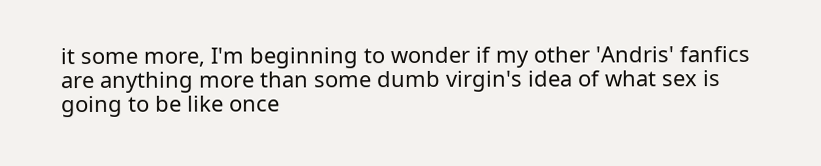it some more, I'm beginning to wonder if my other 'Andris' fanfics are anything more than some dumb virgin's idea of what sex is going to be like once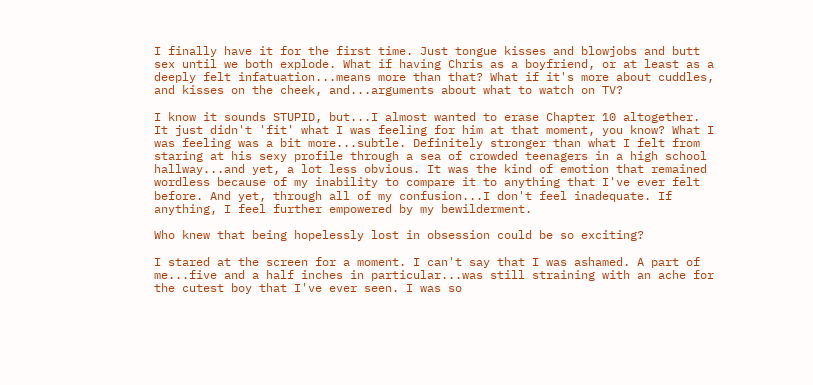I finally have it for the first time. Just tongue kisses and blowjobs and butt sex until we both explode. What if having Chris as a boyfriend, or at least as a deeply felt infatuation...means more than that? What if it's more about cuddles, and kisses on the cheek, and...arguments about what to watch on TV?

I know it sounds STUPID, but...I almost wanted to erase Chapter 10 altogether. It just didn't 'fit' what I was feeling for him at that moment, you know? What I was feeling was a bit more...subtle. Definitely stronger than what I felt from staring at his sexy profile through a sea of crowded teenagers in a high school hallway...and yet, a lot less obvious. It was the kind of emotion that remained wordless because of my inability to compare it to anything that I've ever felt before. And yet, through all of my confusion...I don't feel inadequate. If anything, I feel further empowered by my bewilderment.

Who knew that being hopelessly lost in obsession could be so exciting?

I stared at the screen for a moment. I can't say that I was ashamed. A part of me...five and a half inches in particular...was still straining with an ache for the cutest boy that I've ever seen. I was so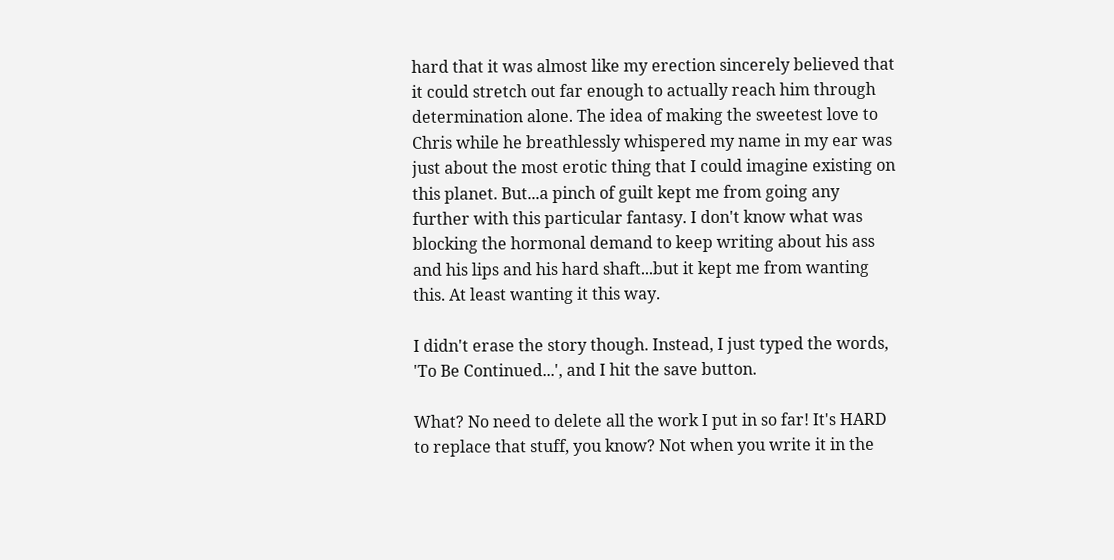hard that it was almost like my erection sincerely believed that it could stretch out far enough to actually reach him through determination alone. The idea of making the sweetest love to Chris while he breathlessly whispered my name in my ear was just about the most erotic thing that I could imagine existing on this planet. But...a pinch of guilt kept me from going any further with this particular fantasy. I don't know what was blocking the hormonal demand to keep writing about his ass and his lips and his hard shaft...but it kept me from wanting this. At least wanting it this way.

I didn't erase the story though. Instead, I just typed the words, 'To Be Continued...', and I hit the save button.

What? No need to delete all the work I put in so far! It's HARD to replace that stuff, you know? Not when you write it in the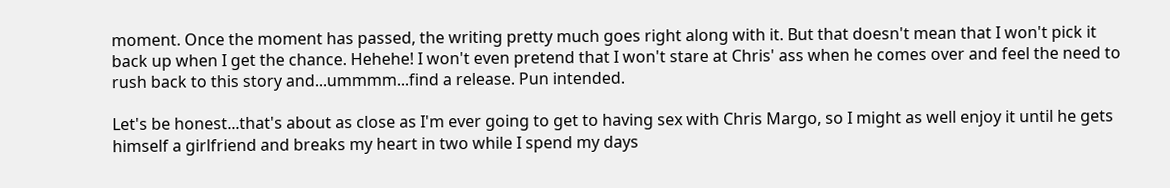moment. Once the moment has passed, the writing pretty much goes right along with it. But that doesn't mean that I won't pick it back up when I get the chance. Hehehe! I won't even pretend that I won't stare at Chris' ass when he comes over and feel the need to rush back to this story and...ummmm...find a release. Pun intended.

Let's be honest...that's about as close as I'm ever going to get to having sex with Chris Margo, so I might as well enjoy it until he gets himself a girlfriend and breaks my heart in two while I spend my days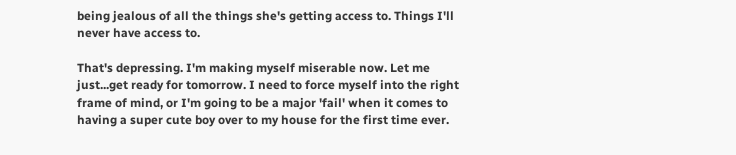being jealous of all the things she's getting access to. Things I'll never have access to.

That's depressing. I'm making myself miserable now. Let me just...get ready for tomorrow. I need to force myself into the right frame of mind, or I'm going to be a major 'fail' when it comes to having a super cute boy over to my house for the first time ever.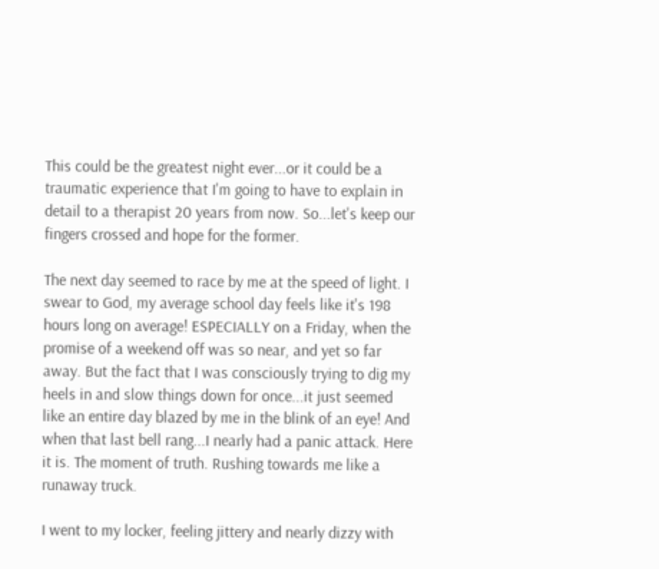This could be the greatest night ever...or it could be a traumatic experience that I'm going to have to explain in detail to a therapist 20 years from now. So...let's keep our fingers crossed and hope for the former.

The next day seemed to race by me at the speed of light. I swear to God, my average school day feels like it's 198 hours long on average! ESPECIALLY on a Friday, when the promise of a weekend off was so near, and yet so far away. But the fact that I was consciously trying to dig my heels in and slow things down for once...it just seemed like an entire day blazed by me in the blink of an eye! And when that last bell rang...I nearly had a panic attack. Here it is. The moment of truth. Rushing towards me like a runaway truck.

I went to my locker, feeling jittery and nearly dizzy with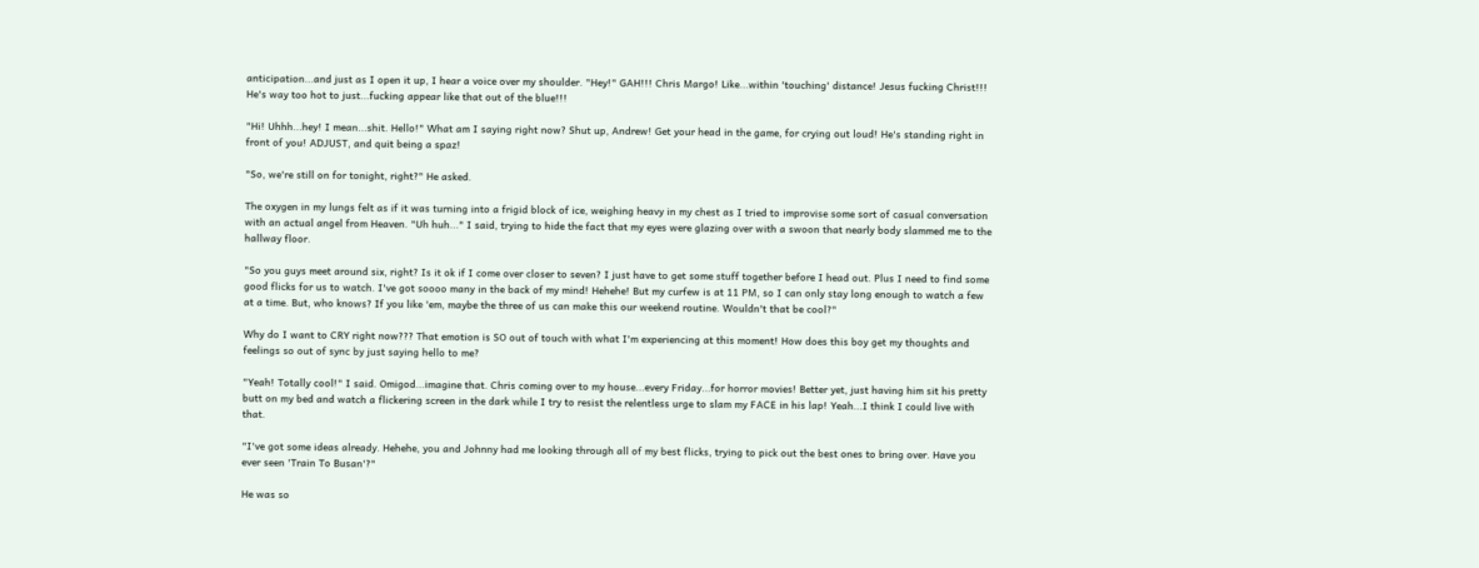anticipation...and just as I open it up, I hear a voice over my shoulder. "Hey!" GAH!!! Chris Margo! Like...within 'touching' distance! Jesus fucking Christ!!! He's way too hot to just...fucking appear like that out of the blue!!!

"Hi! Uhhh...hey! I mean...shit. Hello!" What am I saying right now? Shut up, Andrew! Get your head in the game, for crying out loud! He's standing right in front of you! ADJUST, and quit being a spaz!

"So, we're still on for tonight, right?" He asked.

The oxygen in my lungs felt as if it was turning into a frigid block of ice, weighing heavy in my chest as I tried to improvise some sort of casual conversation with an actual angel from Heaven. "Uh huh..." I said, trying to hide the fact that my eyes were glazing over with a swoon that nearly body slammed me to the hallway floor.

"So you guys meet around six, right? Is it ok if I come over closer to seven? I just have to get some stuff together before I head out. Plus I need to find some good flicks for us to watch. I've got soooo many in the back of my mind! Hehehe! But my curfew is at 11 PM, so I can only stay long enough to watch a few at a time. But, who knows? If you like 'em, maybe the three of us can make this our weekend routine. Wouldn't that be cool?"

Why do I want to CRY right now??? That emotion is SO out of touch with what I'm experiencing at this moment! How does this boy get my thoughts and feelings so out of sync by just saying hello to me?

"Yeah! Totally cool!" I said. Omigod...imagine that. Chris coming over to my house...every Friday...for horror movies! Better yet, just having him sit his pretty butt on my bed and watch a flickering screen in the dark while I try to resist the relentless urge to slam my FACE in his lap! Yeah...I think I could live with that.

"I've got some ideas already. Hehehe, you and Johnny had me looking through all of my best flicks, trying to pick out the best ones to bring over. Have you ever seen 'Train To Busan'?"

He was so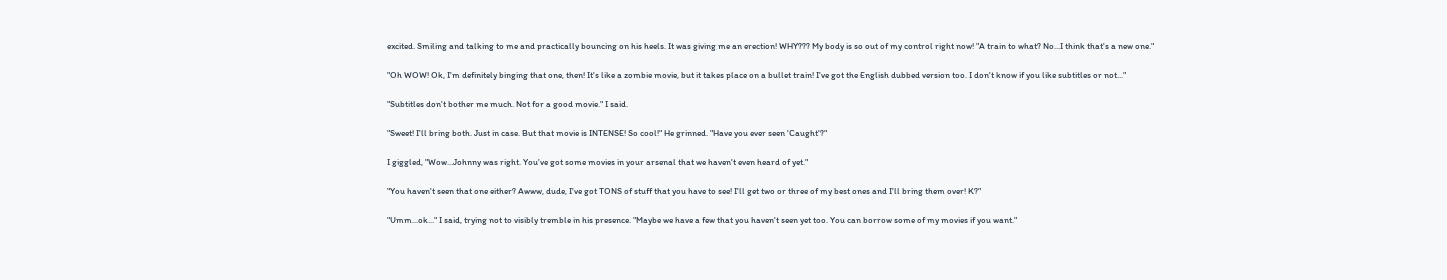excited. Smiling and talking to me and practically bouncing on his heels. It was giving me an erection! WHY??? My body is so out of my control right now! "A train to what? No...I think that's a new one."

"Oh WOW! Ok, I'm definitely binging that one, then! It's like a zombie movie, but it takes place on a bullet train! I've got the English dubbed version too. I don't know if you like subtitles or not..."

"Subtitles don't bother me much. Not for a good movie." I said.

"Sweet! I'll bring both. Just in case. But that movie is INTENSE! So cool!" He grinned. "Have you ever seen 'Caught'?"

I giggled, "Wow...Johnny was right. You've got some movies in your arsenal that we haven't even heard of yet."

"You haven't seen that one either? Awww, dude, I've got TONS of stuff that you have to see! I'll get two or three of my best ones and I'll bring them over! K?"

"Umm...ok..." I said, trying not to visibly tremble in his presence. "Maybe we have a few that you haven't seen yet too. You can borrow some of my movies if you want."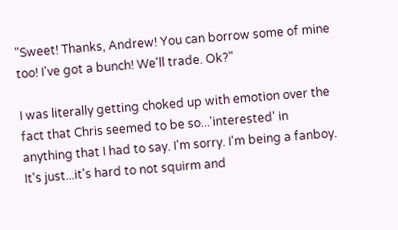"Sweet! Thanks, Andrew! You can borrow some of mine too! I've got a bunch! We'll trade. Ok?"

I was literally getting choked up with emotion over the fact that Chris seemed to be so...'interested' in anything that I had to say. I'm sorry. I'm being a fanboy. It's just...it's hard to not squirm and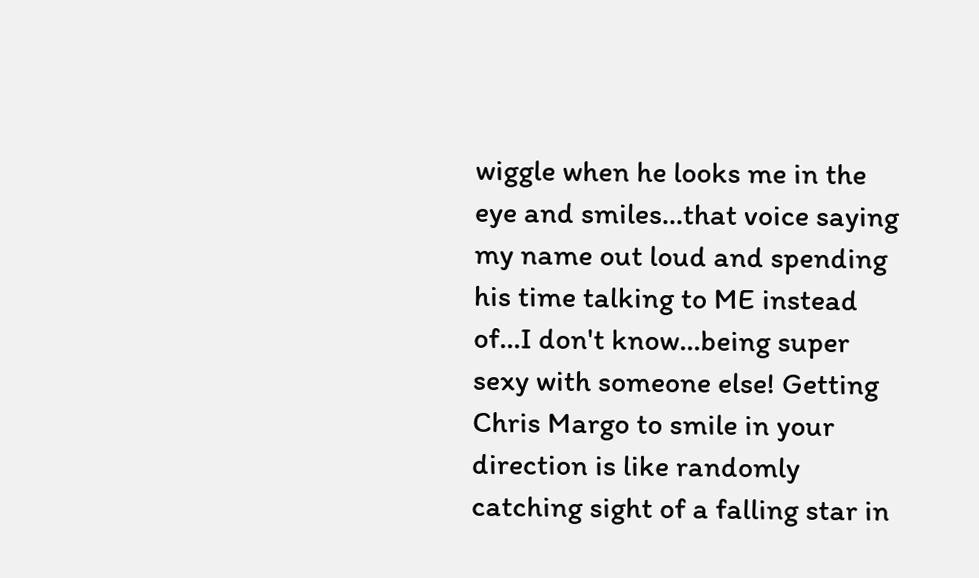wiggle when he looks me in the eye and smiles...that voice saying my name out loud and spending his time talking to ME instead of...I don't know...being super sexy with someone else! Getting Chris Margo to smile in your direction is like randomly catching sight of a falling star in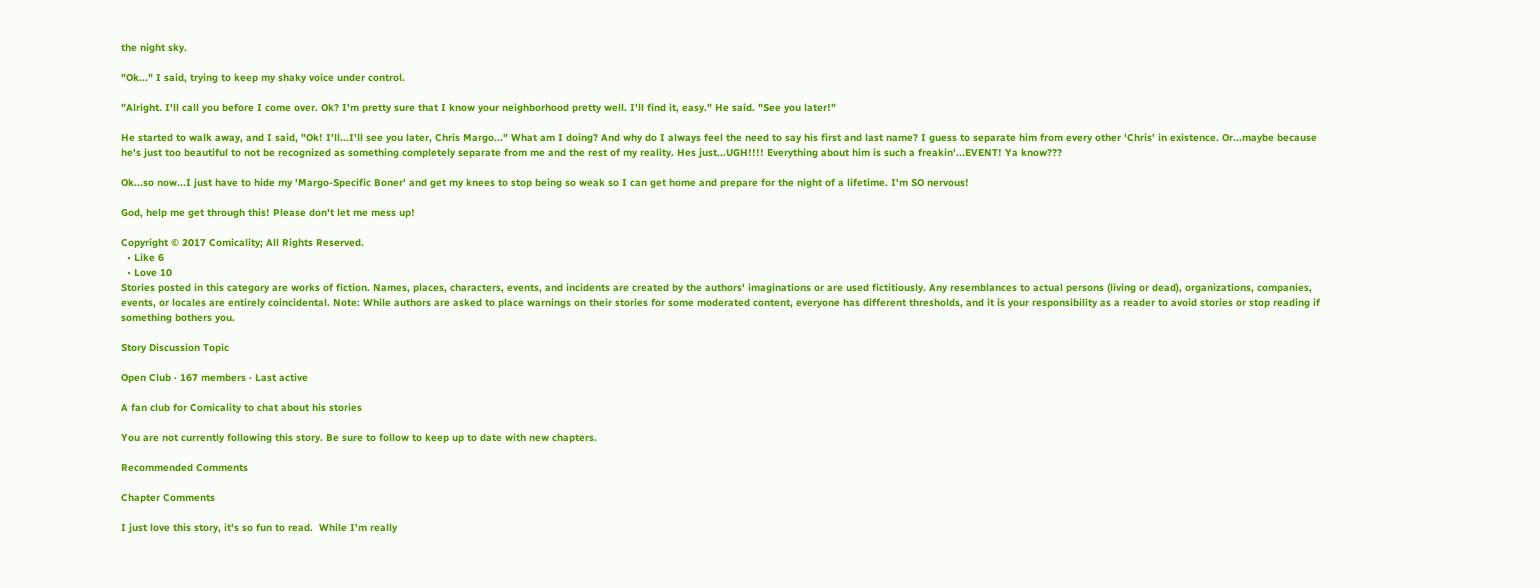the night sky.

"Ok..." I said, trying to keep my shaky voice under control.

"Alright. I'll call you before I come over. Ok? I'm pretty sure that I know your neighborhood pretty well. I'll find it, easy." He said. "See you later!"

He started to walk away, and I said, "Ok! I'll...I'll see you later, Chris Margo..." What am I doing? And why do I always feel the need to say his first and last name? I guess to separate him from every other 'Chris' in existence. Or...maybe because he's just too beautiful to not be recognized as something completely separate from me and the rest of my reality. Hes just...UGH!!!! Everything about him is such a freakin'...EVENT! Ya know???

Ok...so now...I just have to hide my 'Margo-Specific Boner' and get my knees to stop being so weak so I can get home and prepare for the night of a lifetime. I'm SO nervous!

God, help me get through this! Please don't let me mess up!

Copyright © 2017 Comicality; All Rights Reserved.
  • Like 6
  • Love 10
Stories posted in this category are works of fiction. Names, places, characters, events, and incidents are created by the authors' imaginations or are used fictitiously. Any resemblances to actual persons (living or dead), organizations, companies, events, or locales are entirely coincidental. Note: While authors are asked to place warnings on their stories for some moderated content, everyone has different thresholds, and it is your responsibility as a reader to avoid stories or stop reading if something bothers you.

Story Discussion Topic

Open Club · 167 members · Last active

A fan club for Comicality to chat about his stories

You are not currently following this story. Be sure to follow to keep up to date with new chapters.

Recommended Comments

Chapter Comments

I just love this story, it's so fun to read.  While I'm really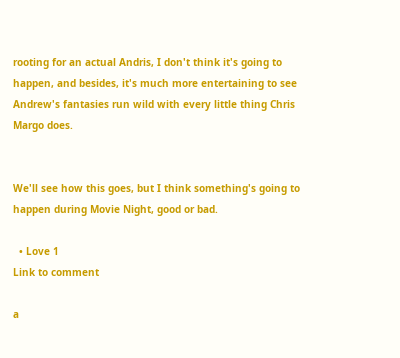rooting for an actual Andris, I don't think it's going to happen, and besides, it's much more entertaining to see Andrew's fantasies run wild with every little thing Chris Margo does.


We'll see how this goes, but I think something's going to happen during Movie Night, good or bad.

  • Love 1
Link to comment

a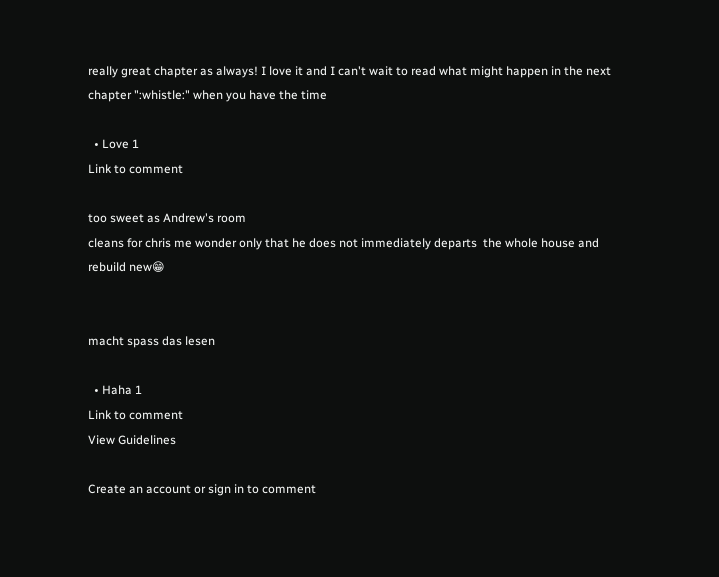really great chapter as always! I love it and I can't wait to read what might happen in the next chapter ":whistle:" when you have the time

  • Love 1
Link to comment

too sweet as Andrew's room
cleans for chris me wonder only that he does not immediately departs  the whole house and rebuild new😁


macht spass das lesen

  • Haha 1
Link to comment
View Guidelines

Create an account or sign in to comment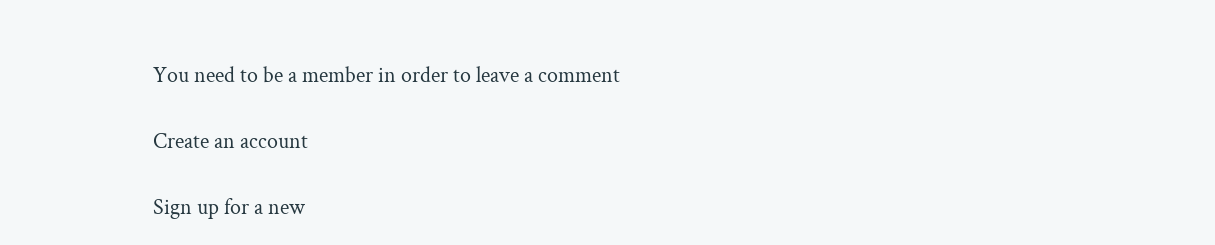You need to be a member in order to leave a comment

Create an account

Sign up for a new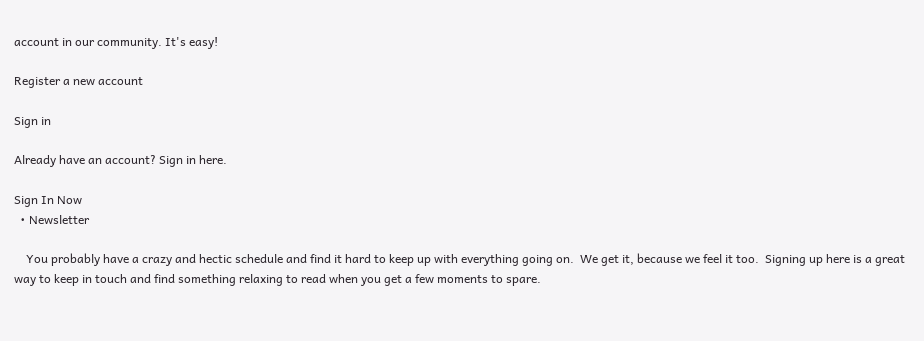account in our community. It's easy!

Register a new account

Sign in

Already have an account? Sign in here.

Sign In Now
  • Newsletter

    You probably have a crazy and hectic schedule and find it hard to keep up with everything going on.  We get it, because we feel it too.  Signing up here is a great way to keep in touch and find something relaxing to read when you get a few moments to spare.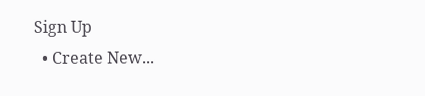Sign Up
  • Create New...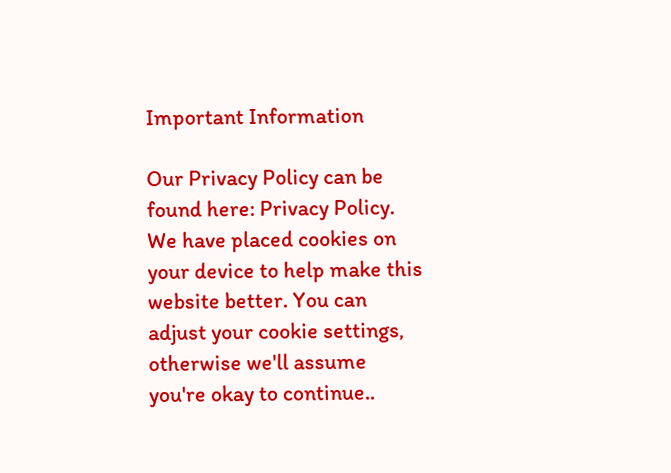Important Information

Our Privacy Policy can be found here: Privacy Policy. We have placed cookies on your device to help make this website better. You can adjust your cookie settings, otherwise we'll assume you're okay to continue..